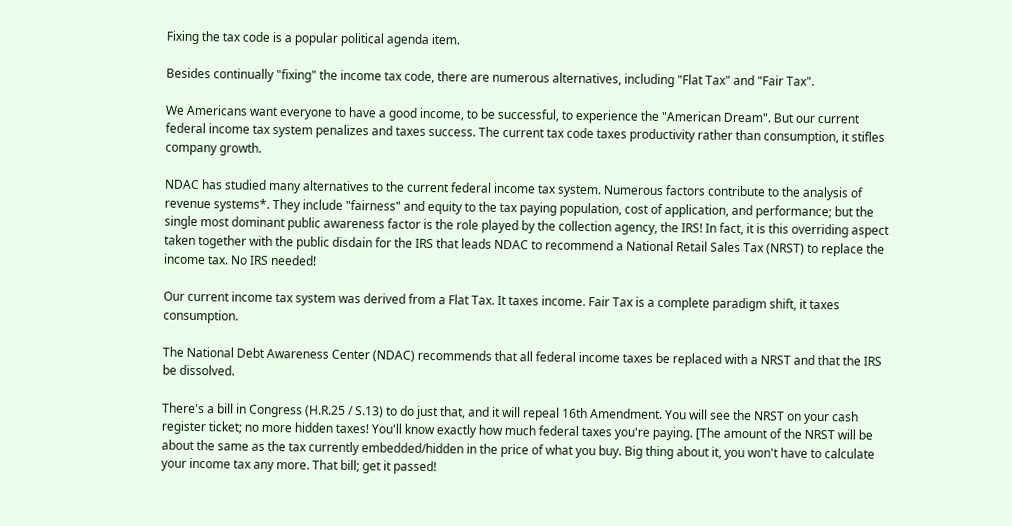Fixing the tax code is a popular political agenda item.

Besides continually "fixing" the income tax code, there are numerous alternatives, including "Flat Tax" and "Fair Tax".

We Americans want everyone to have a good income, to be successful, to experience the "American Dream". But our current federal income tax system penalizes and taxes success. The current tax code taxes productivity rather than consumption, it stifles company growth.

NDAC has studied many alternatives to the current federal income tax system. Numerous factors contribute to the analysis of revenue systems*. They include "fairness" and equity to the tax paying population, cost of application, and performance; but the single most dominant public awareness factor is the role played by the collection agency, the IRS! In fact, it is this overriding aspect taken together with the public disdain for the IRS that leads NDAC to recommend a National Retail Sales Tax (NRST) to replace the income tax. No IRS needed!

Our current income tax system was derived from a Flat Tax. It taxes income. Fair Tax is a complete paradigm shift, it taxes consumption.

The National Debt Awareness Center (NDAC) recommends that all federal income taxes be replaced with a NRST and that the IRS be dissolved.

There's a bill in Congress (H.R.25 / S.13) to do just that, and it will repeal 16th Amendment. You will see the NRST on your cash register ticket; no more hidden taxes! You'll know exactly how much federal taxes you're paying. [The amount of the NRST will be about the same as the tax currently embedded/hidden in the price of what you buy. Big thing about it, you won't have to calculate your income tax any more. That bill; get it passed!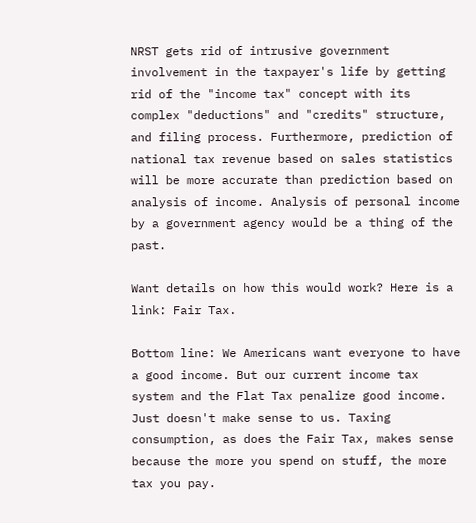NRST gets rid of intrusive government involvement in the taxpayer's life by getting rid of the "income tax" concept with its complex "deductions" and "credits" structure, and filing process. Furthermore, prediction of national tax revenue based on sales statistics will be more accurate than prediction based on analysis of income. Analysis of personal income by a government agency would be a thing of the past.

Want details on how this would work? Here is a link: Fair Tax.

Bottom line: We Americans want everyone to have a good income. But our current income tax system and the Flat Tax penalize good income. Just doesn't make sense to us. Taxing consumption, as does the Fair Tax, makes sense because the more you spend on stuff, the more tax you pay.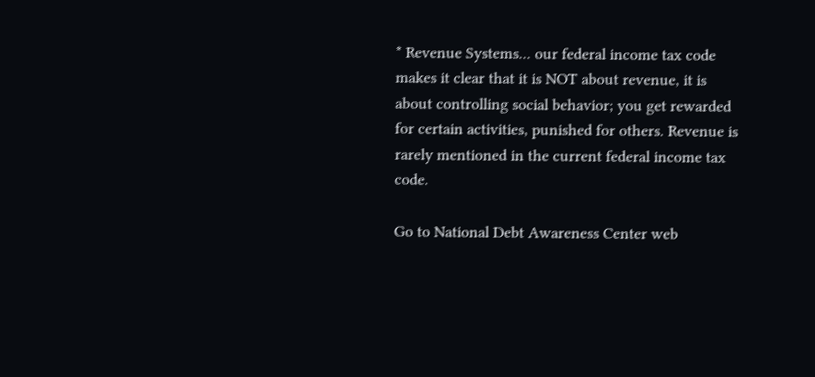* Revenue Systems... our federal income tax code makes it clear that it is NOT about revenue, it is about controlling social behavior; you get rewarded for certain activities, punished for others. Revenue is rarely mentioned in the current federal income tax code.

Go to National Debt Awareness Center web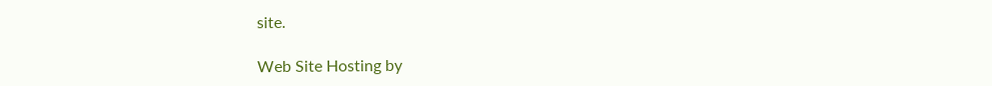site.

Web Site Hosting by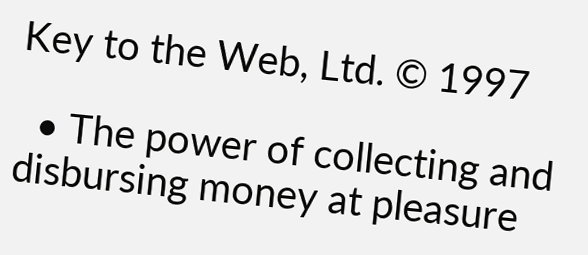Key to the Web, Ltd. © 1997

  • The power of collecting and disbursing money at pleasure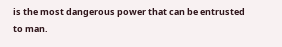is the most dangerous power that can be entrusted to man.